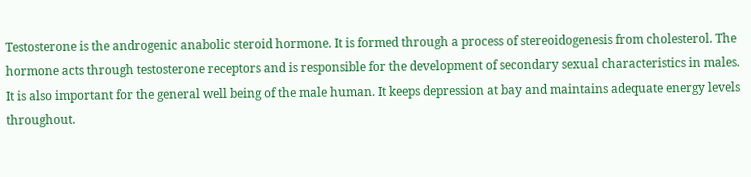Testosterone is the androgenic anabolic steroid hormone. It is formed through a process of stereoidogenesis from cholesterol. The hormone acts through testosterone receptors and is responsible for the development of secondary sexual characteristics in males. It is also important for the general well being of the male human. It keeps depression at bay and maintains adequate energy levels throughout.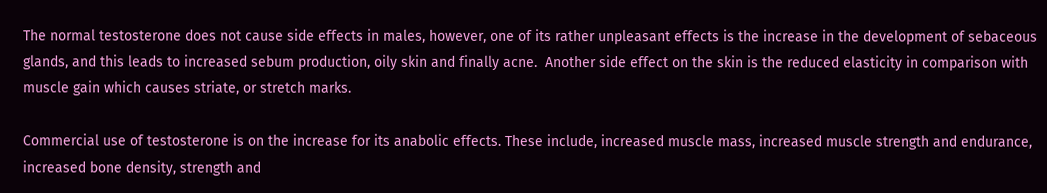The normal testosterone does not cause side effects in males, however, one of its rather unpleasant effects is the increase in the development of sebaceous glands, and this leads to increased sebum production, oily skin and finally acne.  Another side effect on the skin is the reduced elasticity in comparison with muscle gain which causes striate, or stretch marks.

Commercial use of testosterone is on the increase for its anabolic effects. These include, increased muscle mass, increased muscle strength and endurance, increased bone density, strength and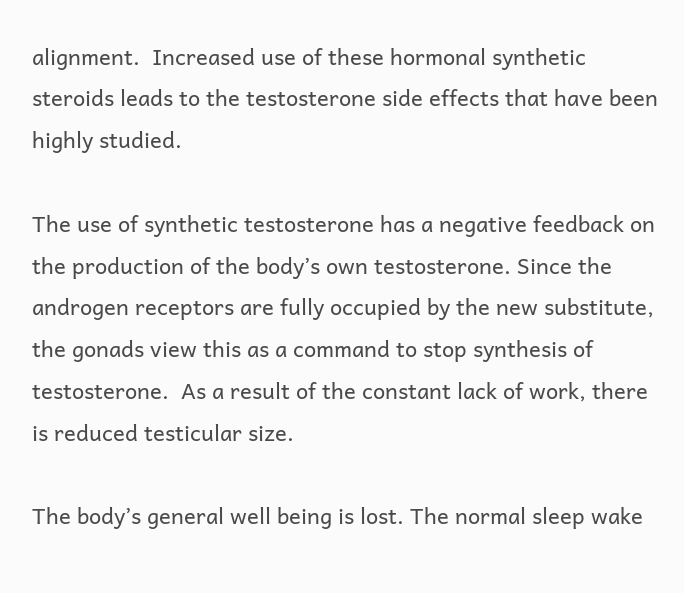alignment.  Increased use of these hormonal synthetic steroids leads to the testosterone side effects that have been highly studied.

The use of synthetic testosterone has a negative feedback on the production of the body’s own testosterone. Since the androgen receptors are fully occupied by the new substitute, the gonads view this as a command to stop synthesis of testosterone.  As a result of the constant lack of work, there is reduced testicular size.

The body’s general well being is lost. The normal sleep wake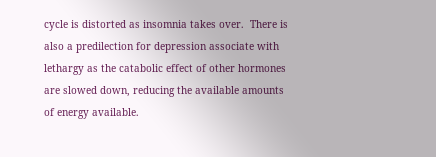cycle is distorted as insomnia takes over.  There is also a predilection for depression associate with lethargy as the catabolic effect of other hormones are slowed down, reducing the available amounts of energy available.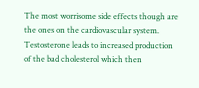The most worrisome side effects though are the ones on the cardiovascular system. Testosterone leads to increased production of the bad cholesterol which then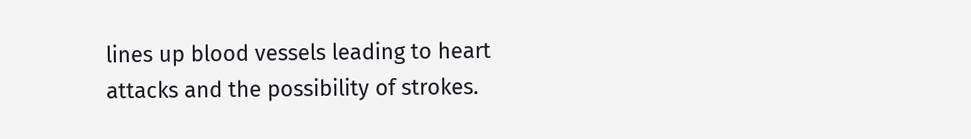lines up blood vessels leading to heart attacks and the possibility of strokes.